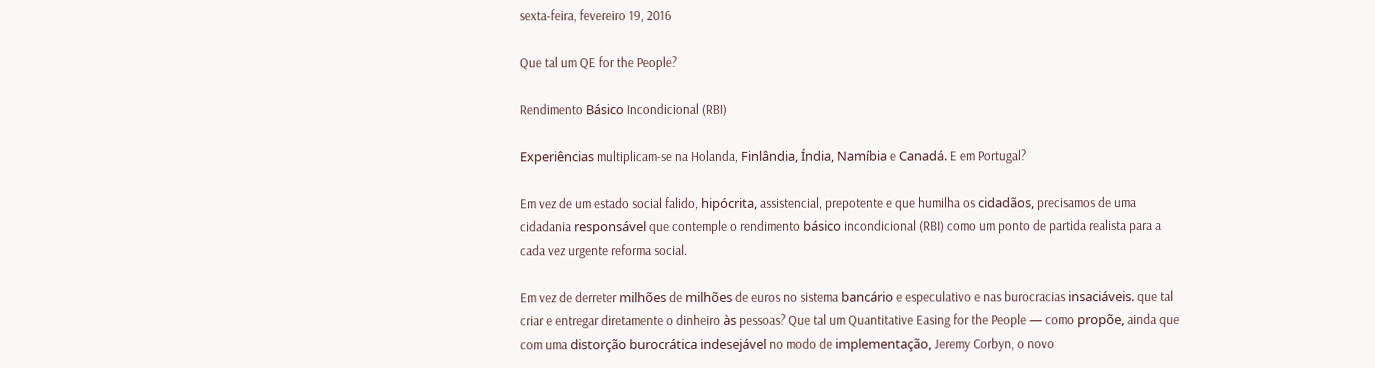sexta-feira, fevereiro 19, 2016

Que tal um QE for the People?

Rendimento Básico Incondicional (RBI)

Experiências multiplicam-se na Holanda, Finlândia, Índia, Namíbia e Canadá. E em Portugal?

Em vez de um estado social falido, hipócrita, assistencial, prepotente e que humilha os cidadãos, precisamos de uma cidadania responsável que contemple o rendimento básico incondicional (RBI) como um ponto de partida realista para a cada vez urgente reforma social.

Em vez de derreter milhões de milhões de euros no sistema bancário e especulativo e nas burocracias insaciáveis. que tal criar e entregar diretamente o dinheiro às pessoas? Que tal um Quantitative Easing for the People — como propõe, ainda que com uma distorção burocrática indesejável no modo de implementação, Jeremy Corbyn, o novo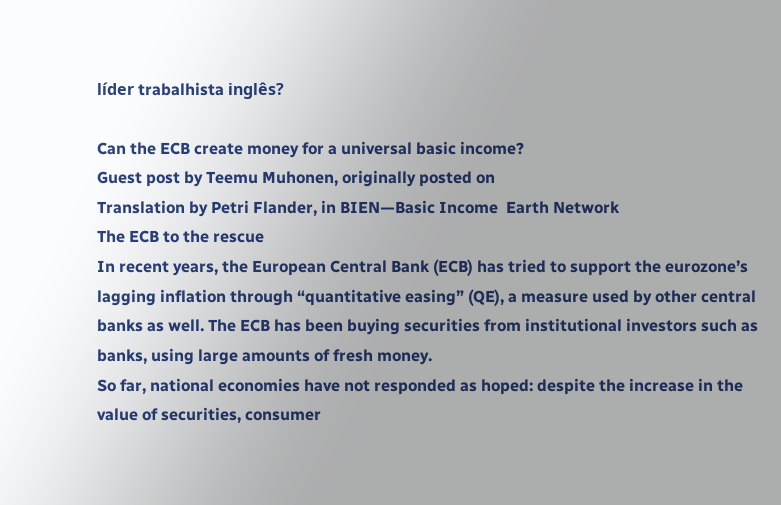líder trabalhista inglês?

Can the ECB create money for a universal basic income?
Guest post by Teemu Muhonen, originally posted on
Translation by Petri Flander, in BIEN—Basic Income  Earth Network
The ECB to the rescue
In recent years, the European Central Bank (ECB) has tried to support the eurozone’s lagging inflation through “quantitative easing” (QE), a measure used by other central banks as well. The ECB has been buying securities from institutional investors such as banks, using large amounts of fresh money.
So far, national economies have not responded as hoped: despite the increase in the value of securities, consumer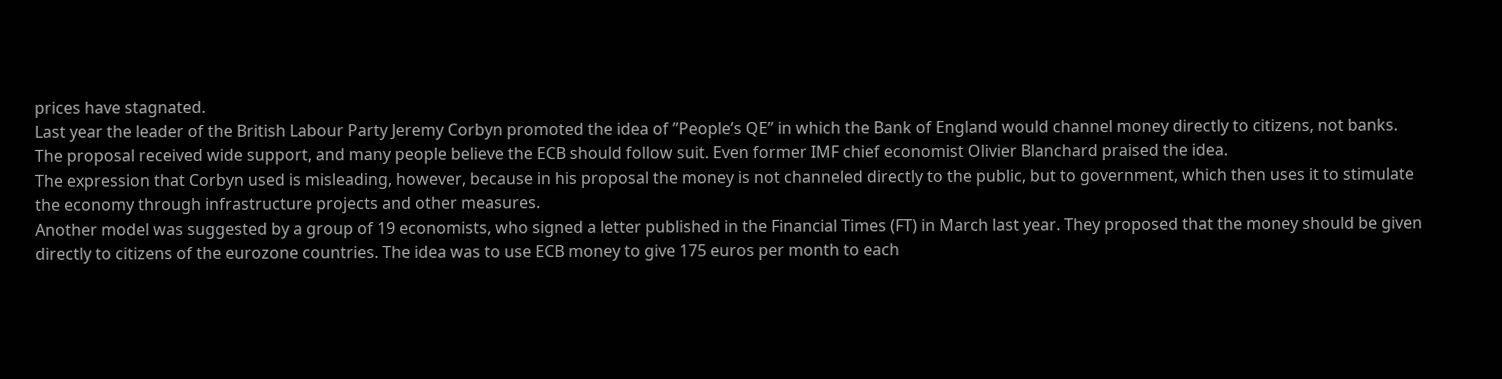prices have stagnated.
Last year the leader of the British Labour Party Jeremy Corbyn promoted the idea of ”People’s QE” in which the Bank of England would channel money directly to citizens, not banks.
The proposal received wide support, and many people believe the ECB should follow suit. Even former IMF chief economist Olivier Blanchard praised the idea.
The expression that Corbyn used is misleading, however, because in his proposal the money is not channeled directly to the public, but to government, which then uses it to stimulate the economy through infrastructure projects and other measures.
Another model was suggested by a group of 19 economists, who signed a letter published in the Financial Times (FT) in March last year. They proposed that the money should be given directly to citizens of the eurozone countries. The idea was to use ECB money to give 175 euros per month to each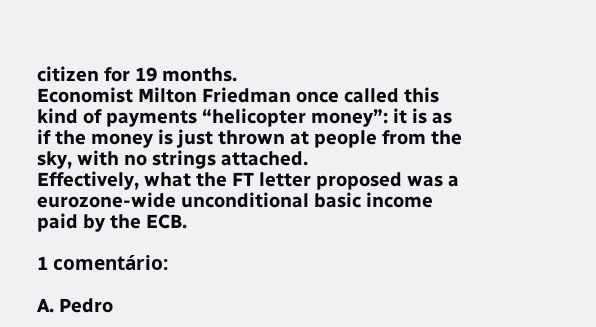citizen for 19 months.
Economist Milton Friedman once called this kind of payments “helicopter money”: it is as if the money is just thrown at people from the sky, with no strings attached.
Effectively, what the FT letter proposed was a eurozone-wide unconditional basic income paid by the ECB.

1 comentário:

A. Pedro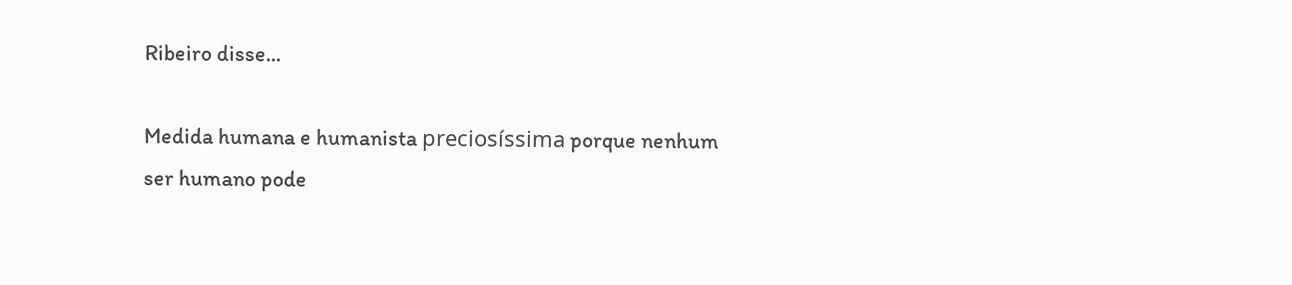Ribeiro disse...

Medida humana e humanista preciosíssima porque nenhum ser humano pode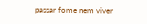passar fome nem viver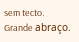sem tecto. Grande abraço.